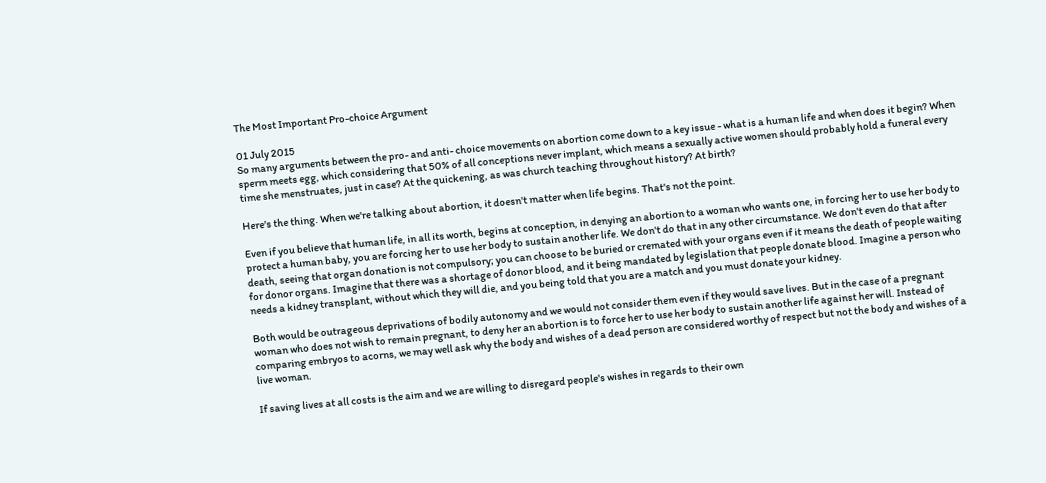The Most Important Pro-choice Argument

01 July 2015
So many arguments between the pro- and anti- choice movements on abortion come down to a key issue - what is a human life and when does it begin? When sperm meets egg, which considering that 50% of all conceptions never implant, which means a sexually active women should probably hold a funeral every time she menstruates, just in case? At the quickening, as was church teaching throughout history? At birth?

Here's the thing. When we're talking about abortion, it doesn't matter when life begins. That's not the point.

Even if you believe that human life, in all its worth, begins at conception, in denying an abortion to a woman who wants one, in forcing her to use her body to protect a human baby, you are forcing her to use her body to sustain another life. We don't do that in any other circumstance. We don't even do that after death, seeing that organ donation is not compulsory; you can choose to be buried or cremated with your organs even if it means the death of people waiting for donor organs. Imagine that there was a shortage of donor blood, and it being mandated by legislation that people donate blood. Imagine a person who needs a kidney transplant, without which they will die, and you being told that you are a match and you must donate your kidney.

Both would be outrageous deprivations of bodily autonomy and we would not consider them even if they would save lives. But in the case of a pregnant woman who does not wish to remain pregnant, to deny her an abortion is to force her to use her body to sustain another life against her will. Instead of comparing embryos to acorns, we may well ask why the body and wishes of a dead person are considered worthy of respect but not the body and wishes of a live woman.

If saving lives at all costs is the aim and we are willing to disregard people's wishes in regards to their own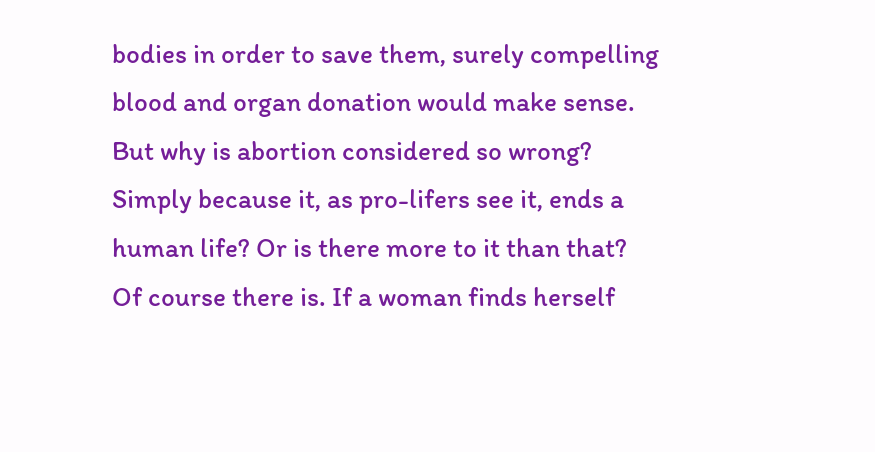bodies in order to save them, surely compelling blood and organ donation would make sense. But why is abortion considered so wrong? Simply because it, as pro-lifers see it, ends a human life? Or is there more to it than that? Of course there is. If a woman finds herself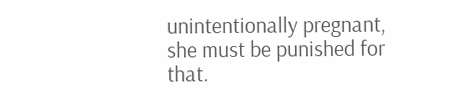unintentionally pregnant, she must be punished for that.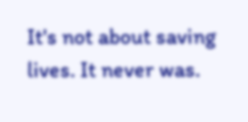It's not about saving lives. It never was.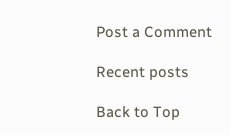Post a Comment

Recent posts

Back to Top